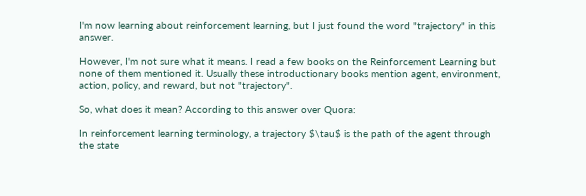I'm now learning about reinforcement learning, but I just found the word "trajectory" in this answer.

However, I'm not sure what it means. I read a few books on the Reinforcement Learning but none of them mentioned it. Usually these introductionary books mention agent, environment, action, policy, and reward, but not "trajectory".

So, what does it mean? According to this answer over Quora:

In reinforcement learning terminology, a trajectory $\tau$ is the path of the agent through the state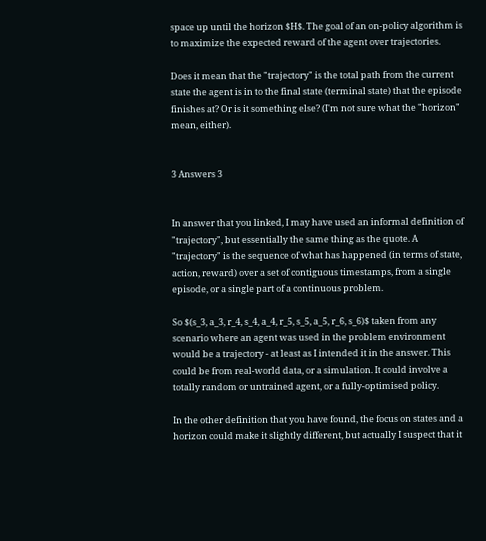space up until the horizon $H$. The goal of an on-policy algorithm is to maximize the expected reward of the agent over trajectories.

Does it mean that the "trajectory" is the total path from the current state the agent is in to the final state (terminal state) that the episode finishes at? Or is it something else? (I'm not sure what the "horizon" mean, either).


3 Answers 3


In answer that you linked, I may have used an informal definition of "trajectory", but essentially the same thing as the quote. A "trajectory" is the sequence of what has happened (in terms of state, action, reward) over a set of contiguous timestamps, from a single episode, or a single part of a continuous problem.

So $(s_3, a_3, r_4, s_4, a_4, r_5, s_5, a_5, r_6, s_6)$ taken from any scenario where an agent was used in the problem environment would be a trajectory - at least as I intended it in the answer. This could be from real-world data, or a simulation. It could involve a totally random or untrained agent, or a fully-optimised policy.

In the other definition that you have found, the focus on states and a horizon could make it slightly different, but actually I suspect that it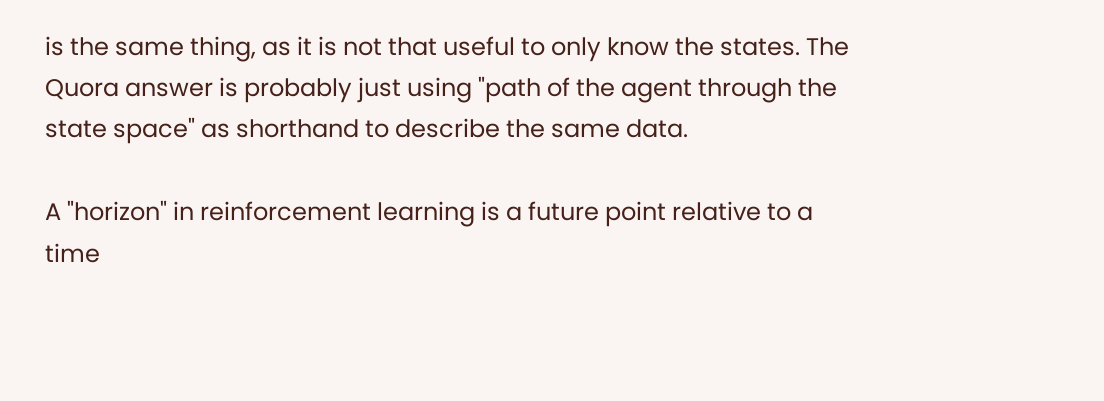is the same thing, as it is not that useful to only know the states. The Quora answer is probably just using "path of the agent through the state space" as shorthand to describe the same data.

A "horizon" in reinforcement learning is a future point relative to a time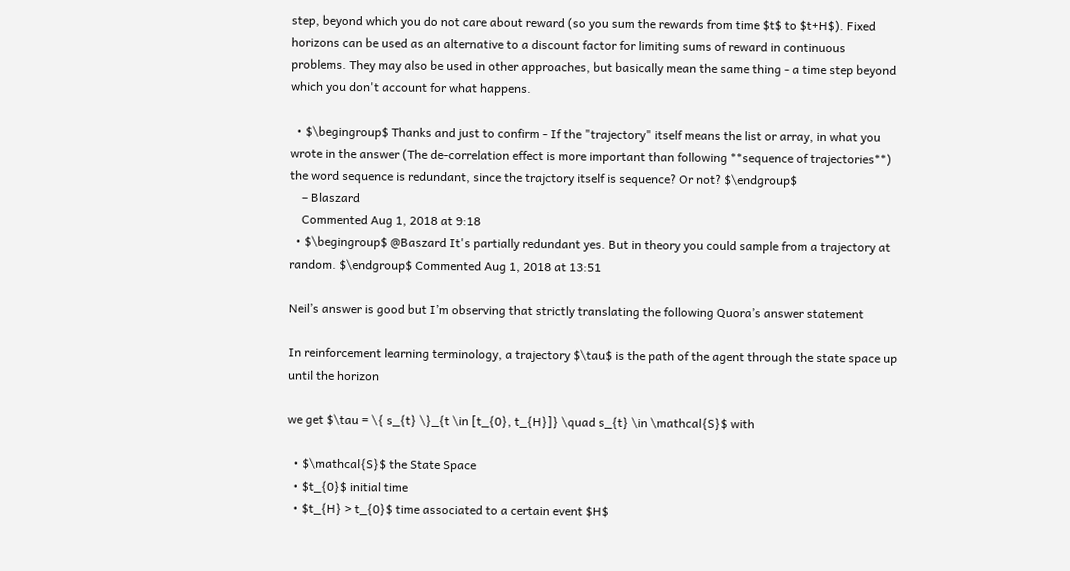step, beyond which you do not care about reward (so you sum the rewards from time $t$ to $t+H$). Fixed horizons can be used as an alternative to a discount factor for limiting sums of reward in continuous problems. They may also be used in other approaches, but basically mean the same thing - a time step beyond which you don't account for what happens.

  • $\begingroup$ Thanks and just to confirm - If the "trajectory" itself means the list or array, in what you wrote in the answer (The de-correlation effect is more important than following **sequence of trajectories**) the word sequence is redundant, since the trajctory itself is sequence? Or not? $\endgroup$
    – Blaszard
    Commented Aug 1, 2018 at 9:18
  • $\begingroup$ @Baszard It's partially redundant yes. But in theory you could sample from a trajectory at random. $\endgroup$ Commented Aug 1, 2018 at 13:51

Neil’s answer is good but I’m observing that strictly translating the following Quora’s answer statement

In reinforcement learning terminology, a trajectory $\tau$ is the path of the agent through the state space up until the horizon

we get $\tau = \{ s_{t} \}_{t \in [t_{0}, t_{H}]} \quad s_{t} \in \mathcal{S}$ with

  • $\mathcal{S}$ the State Space
  • $t_{0}$ initial time
  • $t_{H} > t_{0}$ time associated to a certain event $H$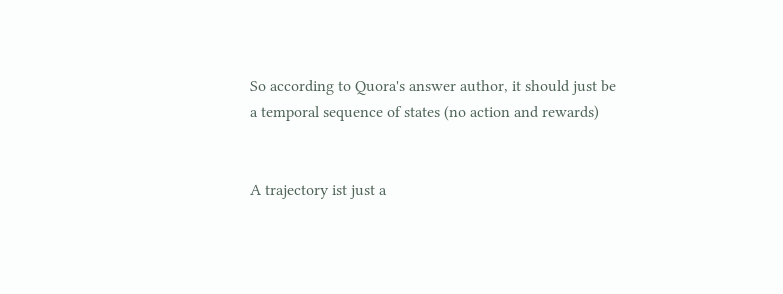So according to Quora's answer author, it should just be a temporal sequence of states (no action and rewards)


A trajectory ist just a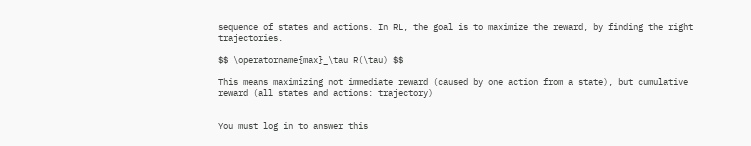sequence of states and actions. In RL, the goal is to maximize the reward, by finding the right trajectories.

$$ \operatorname{max}_\tau R(\tau) $$

This means maximizing not immediate reward (caused by one action from a state), but cumulative reward (all states and actions: trajectory)


You must log in to answer this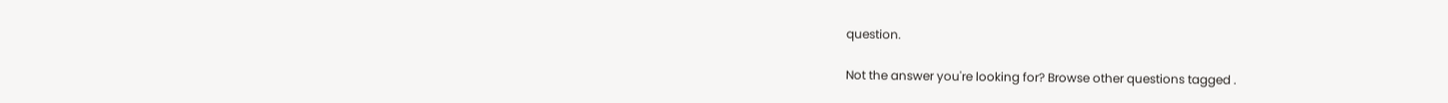question.

Not the answer you're looking for? Browse other questions tagged .